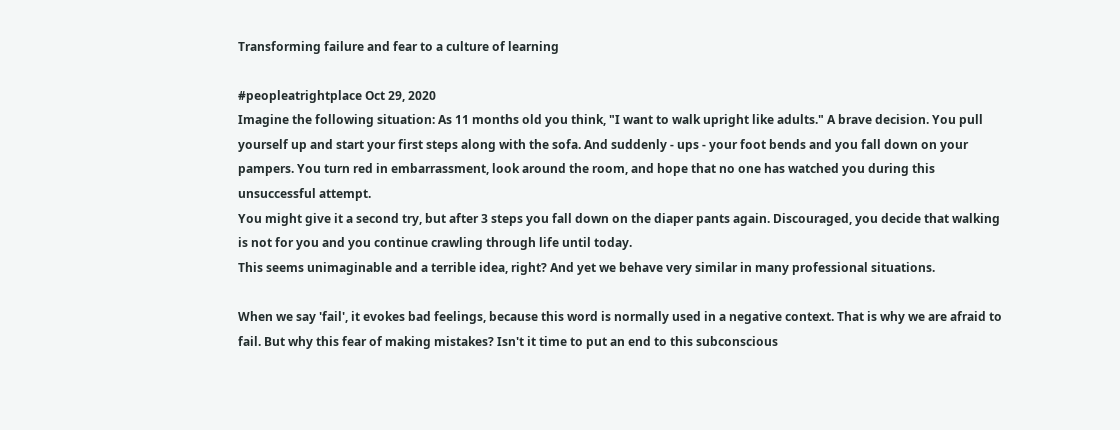Transforming failure and fear to a culture of learning

#peopleatrightplace Oct 29, 2020
Imagine the following situation: As 11 months old you think, "I want to walk upright like adults." A brave decision. You pull yourself up and start your first steps along with the sofa. And suddenly - ups - your foot bends and you fall down on your pampers. You turn red in embarrassment, look around the room, and hope that no one has watched you during this unsuccessful attempt.
You might give it a second try, but after 3 steps you fall down on the diaper pants again. Discouraged, you decide that walking is not for you and you continue crawling through life until today.
This seems unimaginable and a terrible idea, right? And yet we behave very similar in many professional situations.

When we say 'fail', it evokes bad feelings, because this word is normally used in a negative context. That is why we are afraid to fail. But why this fear of making mistakes? Isn't it time to put an end to this subconscious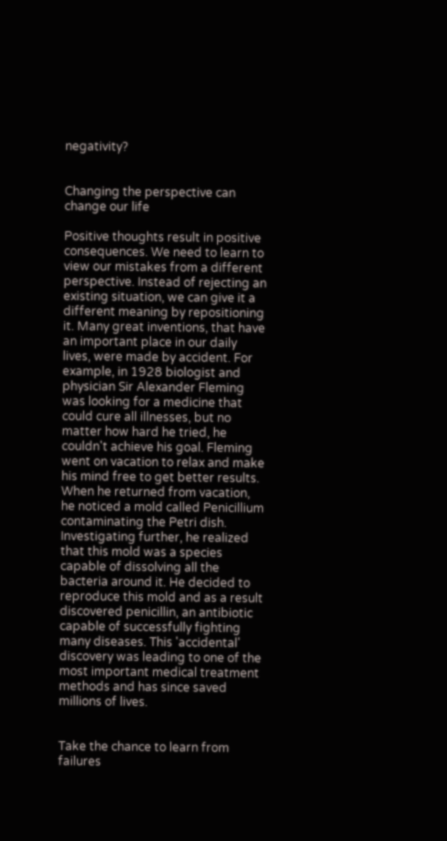negativity?


Changing the perspective can change our life

Positive thoughts result in positive consequences. We need to learn to view our mistakes from a different perspective. Instead of rejecting an existing situation, we can give it a different meaning by repositioning it. Many great inventions, that have an important place in our daily lives, were made by accident. For example, in 1928 biologist and physician Sir Alexander Fleming was looking for a medicine that could cure all illnesses, but no matter how hard he tried, he couldn't achieve his goal. Fleming went on vacation to relax and make his mind free to get better results. When he returned from vacation, he noticed a mold called Penicillium contaminating the Petri dish. Investigating further, he realized that this mold was a species capable of dissolving all the bacteria around it. He decided to reproduce this mold and as a result discovered penicillin, an antibiotic capable of successfully fighting many diseases. This 'accidental' discovery was leading to one of the most important medical treatment methods and has since saved millions of lives.


Take the chance to learn from failures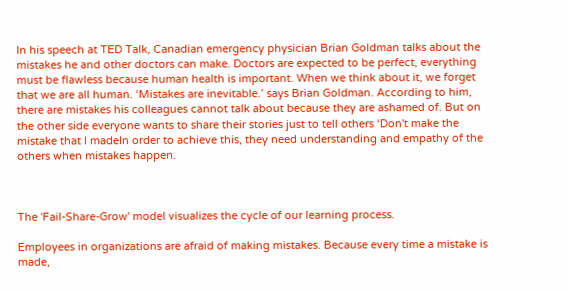In his speech at TED Talk, Canadian emergency physician Brian Goldman talks about the mistakes he and other doctors can make. Doctors are expected to be perfect, everything must be flawless because human health is important. When we think about it, we forget that we are all human. ‘Mistakes are inevitable.’ says Brian Goldman. According to him, there are mistakes his colleagues cannot talk about because they are ashamed of. But on the other side everyone wants to share their stories just to tell others ‘Don't make the mistake that I madeIn order to achieve this, they need understanding and empathy of the others when mistakes happen.



The 'Fail-Share-Grow' model visualizes the cycle of our learning process.

Employees in organizations are afraid of making mistakes. Because every time a mistake is made,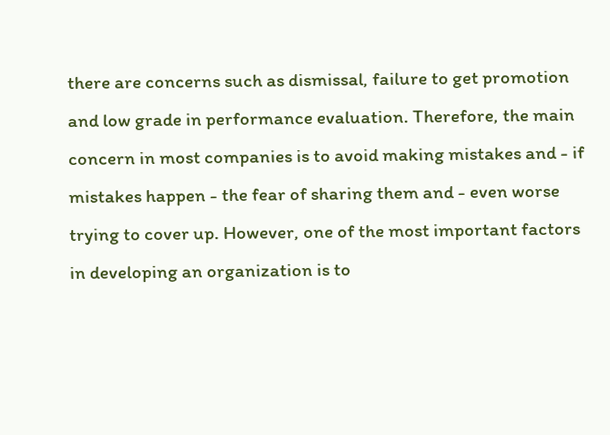there are concerns such as dismissal, failure to get promotion and low grade in performance evaluation. Therefore, the main concern in most companies is to avoid making mistakes and - if mistakes happen - the fear of sharing them and - even worse trying to cover up. However, one of the most important factors in developing an organization is to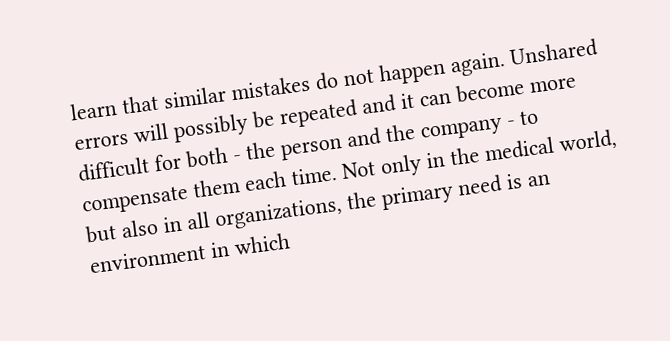learn that similar mistakes do not happen again. Unshared errors will possibly be repeated and it can become more difficult for both - the person and the company - to compensate them each time. Not only in the medical world, but also in all organizations, the primary need is an environment in which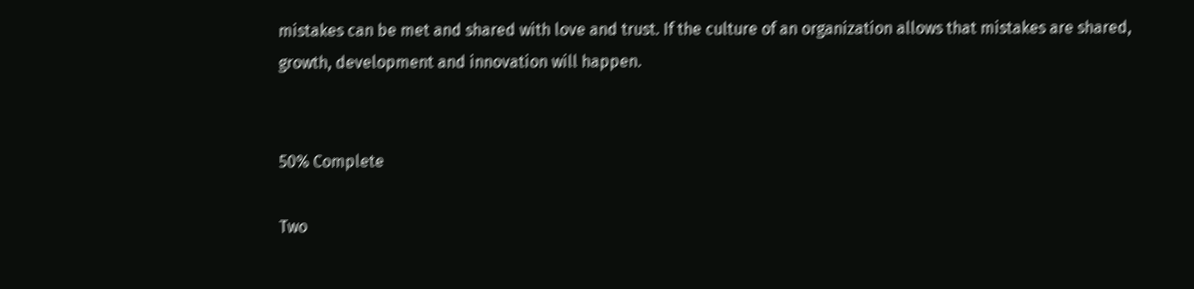mistakes can be met and shared with love and trust. If the culture of an organization allows that mistakes are shared, growth, development and innovation will happen.


50% Complete

Two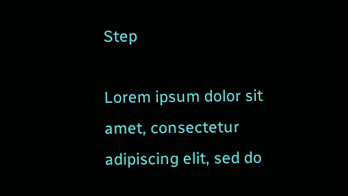Step

Lorem ipsum dolor sit amet, consectetur adipiscing elit, sed do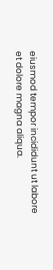eiusmod tempor incididunt ut labore et dolore magna aliqua.